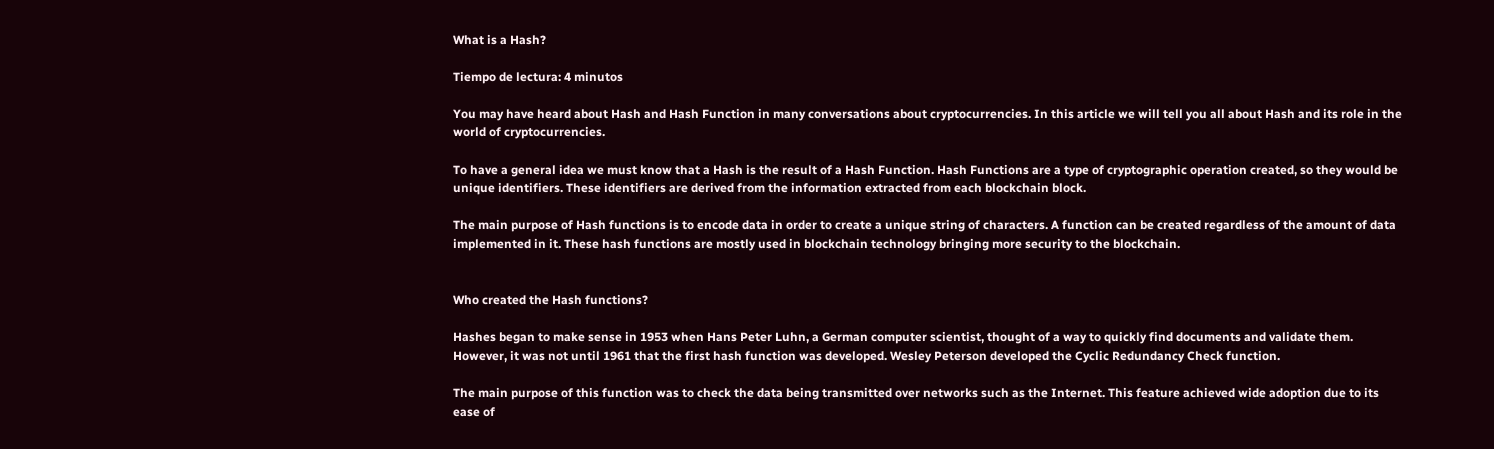What is a Hash?

Tiempo de lectura: 4 minutos

You may have heard about Hash and Hash Function in many conversations about cryptocurrencies. In this article we will tell you all about Hash and its role in the world of cryptocurrencies.

To have a general idea we must know that a Hash is the result of a Hash Function. Hash Functions are a type of cryptographic operation created, so they would be unique identifiers. These identifiers are derived from the information extracted from each blockchain block.

The main purpose of Hash functions is to encode data in order to create a unique string of characters. A function can be created regardless of the amount of data implemented in it. These hash functions are mostly used in blockchain technology bringing more security to the blockchain.


Who created the Hash functions?

Hashes began to make sense in 1953 when Hans Peter Luhn, a German computer scientist, thought of a way to quickly find documents and validate them. However, it was not until 1961 that the first hash function was developed. Wesley Peterson developed the Cyclic Redundancy Check function.

The main purpose of this function was to check the data being transmitted over networks such as the Internet. This feature achieved wide adoption due to its ease of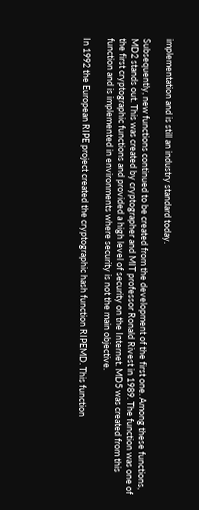implementation and is still an industry standard today.

Subsequently, new functions continued to be created from the development of the first one. Among these functions, MD2 stands out. This was created by cryptographer and MIT professor Ronald Rivest in 1989. The function was one of the first cryptographic functions and provided a high level of security on the Internet. MD5 was created from this function and is implemented in environments where security is not the main objective.

In 1992 the European RIPE project created the cryptographic hash function RIPEMD. This function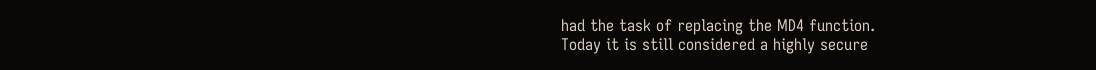had the task of replacing the MD4 function.
Today it is still considered a highly secure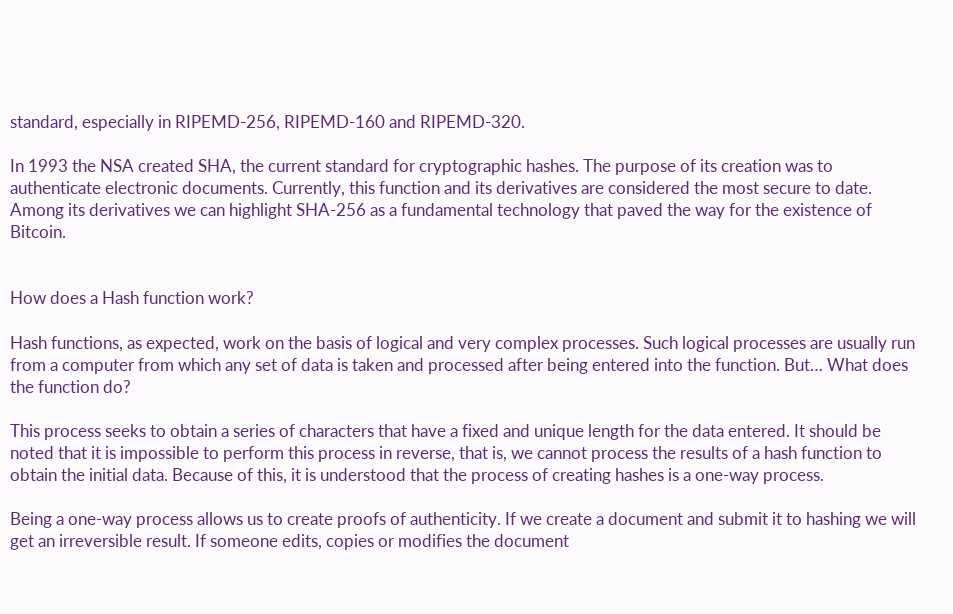standard, especially in RIPEMD-256, RIPEMD-160 and RIPEMD-320.

In 1993 the NSA created SHA, the current standard for cryptographic hashes. The purpose of its creation was to authenticate electronic documents. Currently, this function and its derivatives are considered the most secure to date. Among its derivatives we can highlight SHA-256 as a fundamental technology that paved the way for the existence of Bitcoin.


How does a Hash function work?

Hash functions, as expected, work on the basis of logical and very complex processes. Such logical processes are usually run from a computer from which any set of data is taken and processed after being entered into the function. But… What does the function do?

This process seeks to obtain a series of characters that have a fixed and unique length for the data entered. It should be noted that it is impossible to perform this process in reverse, that is, we cannot process the results of a hash function to obtain the initial data. Because of this, it is understood that the process of creating hashes is a one-way process.

Being a one-way process allows us to create proofs of authenticity. If we create a document and submit it to hashing we will get an irreversible result. If someone edits, copies or modifies the document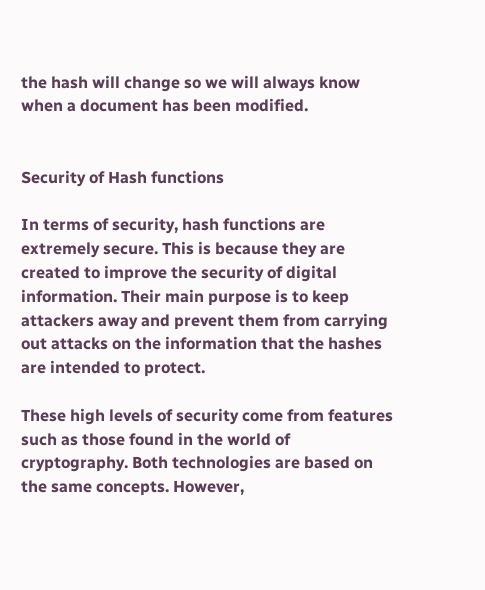the hash will change so we will always know when a document has been modified.


Security of Hash functions

In terms of security, hash functions are extremely secure. This is because they are created to improve the security of digital information. Their main purpose is to keep attackers away and prevent them from carrying out attacks on the information that the hashes are intended to protect.

These high levels of security come from features such as those found in the world of cryptography. Both technologies are based on the same concepts. However,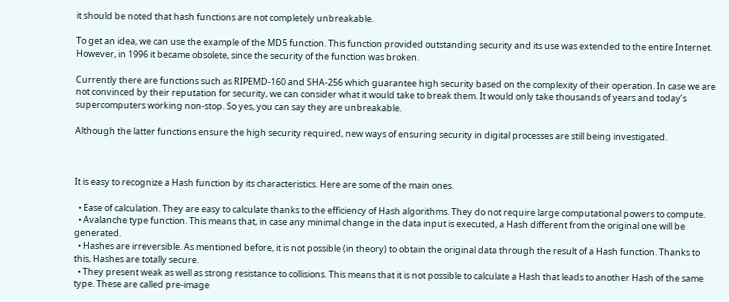it should be noted that hash functions are not completely unbreakable.

To get an idea, we can use the example of the MD5 function. This function provided outstanding security and its use was extended to the entire Internet. However, in 1996 it became obsolete, since the security of the function was broken.

Currently there are functions such as RIPEMD-160 and SHA-256 which guarantee high security based on the complexity of their operation. In case we are not convinced by their reputation for security, we can consider what it would take to break them. It would only take thousands of years and today’s supercomputers working non-stop. So yes, you can say they are unbreakable.

Although the latter functions ensure the high security required, new ways of ensuring security in digital processes are still being investigated.



It is easy to recognize a Hash function by its characteristics. Here are some of the main ones.

  • Ease of calculation. They are easy to calculate thanks to the efficiency of Hash algorithms. They do not require large computational powers to compute.
  • Avalanche type function. This means that, in case any minimal change in the data input is executed, a Hash different from the original one will be generated.
  • Hashes are irreversible. As mentioned before, it is not possible (in theory) to obtain the original data through the result of a Hash function. Thanks to this, Hashes are totally secure.
  • They present weak as well as strong resistance to collisions. This means that it is not possible to calculate a Hash that leads to another Hash of the same type. These are called pre-image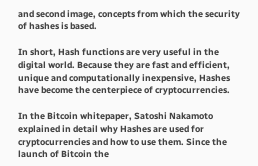and second image, concepts from which the security of hashes is based.

In short, Hash functions are very useful in the digital world. Because they are fast and efficient, unique and computationally inexpensive, Hashes have become the centerpiece of cryptocurrencies.

In the Bitcoin whitepaper, Satoshi Nakamoto explained in detail why Hashes are used for cryptocurrencies and how to use them. Since the launch of Bitcoin the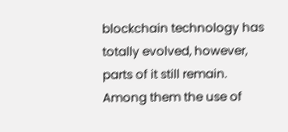blockchain technology has totally evolved, however, parts of it still remain. Among them the use of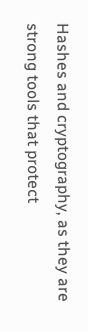Hashes and cryptography, as they are strong tools that protect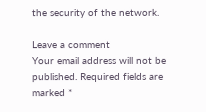the security of the network.

Leave a comment
Your email address will not be published. Required fields are marked *